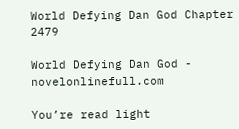World Defying Dan God Chapter 2479

World Defying Dan God - novelonlinefull.com

You’re read light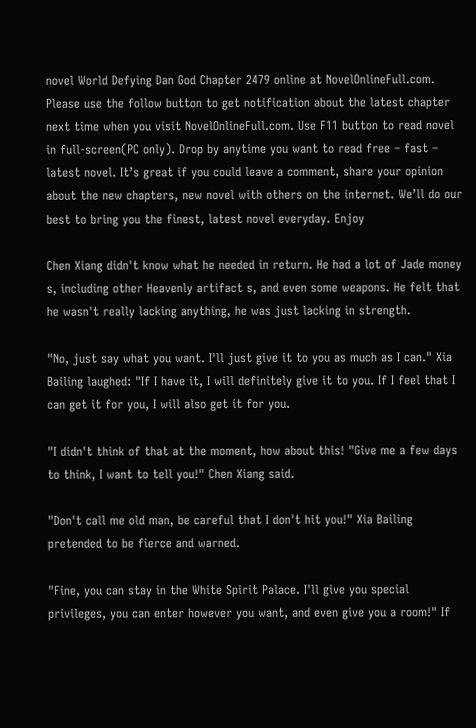novel World Defying Dan God Chapter 2479 online at NovelOnlineFull.com. Please use the follow button to get notification about the latest chapter next time when you visit NovelOnlineFull.com. Use F11 button to read novel in full-screen(PC only). Drop by anytime you want to read free – fast – latest novel. It’s great if you could leave a comment, share your opinion about the new chapters, new novel with others on the internet. We’ll do our best to bring you the finest, latest novel everyday. Enjoy

Chen Xiang didn't know what he needed in return. He had a lot of Jade money s, including other Heavenly artifact s, and even some weapons. He felt that he wasn't really lacking anything, he was just lacking in strength.

"No, just say what you want. I'll just give it to you as much as I can." Xia Bailing laughed: "If I have it, I will definitely give it to you. If I feel that I can get it for you, I will also get it for you.

"I didn't think of that at the moment, how about this! "Give me a few days to think, I want to tell you!" Chen Xiang said.

"Don't call me old man, be careful that I don't hit you!" Xia Bailing pretended to be fierce and warned.

"Fine, you can stay in the White Spirit Palace. I'll give you special privileges, you can enter however you want, and even give you a room!" If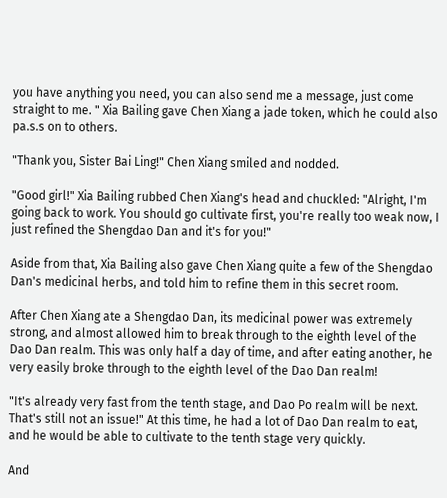you have anything you need, you can also send me a message, just come straight to me. " Xia Bailing gave Chen Xiang a jade token, which he could also pa.s.s on to others.

"Thank you, Sister Bai Ling!" Chen Xiang smiled and nodded.

"Good girl!" Xia Bailing rubbed Chen Xiang's head and chuckled: "Alright, I'm going back to work. You should go cultivate first, you're really too weak now, I just refined the Shengdao Dan and it's for you!"

Aside from that, Xia Bailing also gave Chen Xiang quite a few of the Shengdao Dan's medicinal herbs, and told him to refine them in this secret room.

After Chen Xiang ate a Shengdao Dan, its medicinal power was extremely strong, and almost allowed him to break through to the eighth level of the Dao Dan realm. This was only half a day of time, and after eating another, he very easily broke through to the eighth level of the Dao Dan realm!

"It's already very fast from the tenth stage, and Dao Po realm will be next. That's still not an issue!" At this time, he had a lot of Dao Dan realm to eat, and he would be able to cultivate to the tenth stage very quickly.

And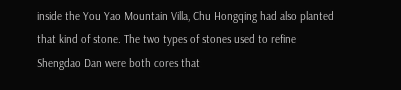inside the You Yao Mountain Villa, Chu Hongqing had also planted that kind of stone. The two types of stones used to refine Shengdao Dan were both cores that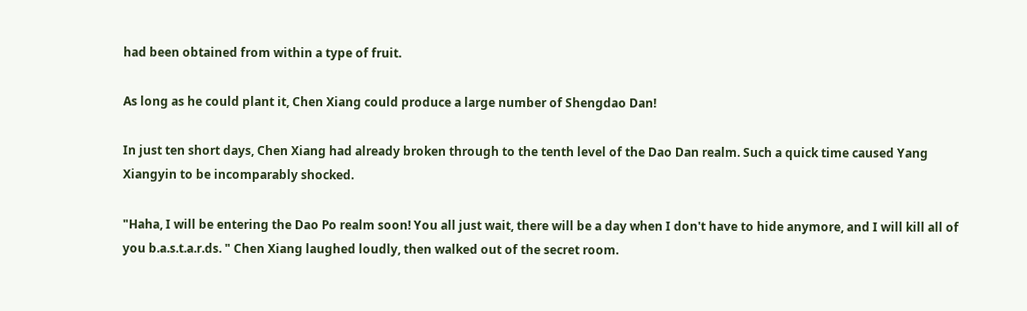had been obtained from within a type of fruit.

As long as he could plant it, Chen Xiang could produce a large number of Shengdao Dan!

In just ten short days, Chen Xiang had already broken through to the tenth level of the Dao Dan realm. Such a quick time caused Yang Xiangyin to be incomparably shocked.

"Haha, I will be entering the Dao Po realm soon! You all just wait, there will be a day when I don't have to hide anymore, and I will kill all of you b.a.s.t.a.r.ds. " Chen Xiang laughed loudly, then walked out of the secret room.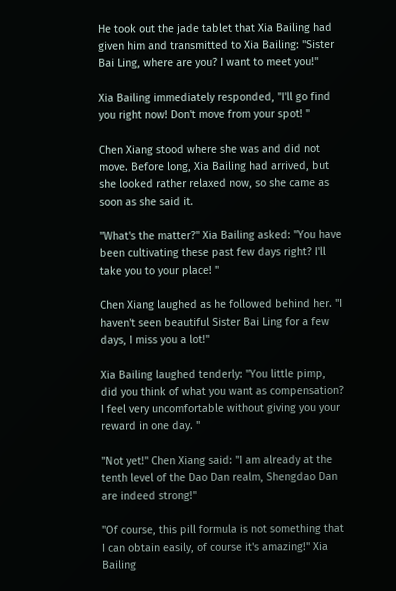He took out the jade tablet that Xia Bailing had given him and transmitted to Xia Bailing: "Sister Bai Ling, where are you? I want to meet you!"

Xia Bailing immediately responded, "I'll go find you right now! Don't move from your spot! "

Chen Xiang stood where she was and did not move. Before long, Xia Bailing had arrived, but she looked rather relaxed now, so she came as soon as she said it.

"What's the matter?" Xia Bailing asked: "You have been cultivating these past few days right? I'll take you to your place! "

Chen Xiang laughed as he followed behind her. "I haven't seen beautiful Sister Bai Ling for a few days, I miss you a lot!"

Xia Bailing laughed tenderly: "You little pimp, did you think of what you want as compensation? I feel very uncomfortable without giving you your reward in one day. "

"Not yet!" Chen Xiang said: "I am already at the tenth level of the Dao Dan realm, Shengdao Dan are indeed strong!"

"Of course, this pill formula is not something that I can obtain easily, of course it's amazing!" Xia Bailing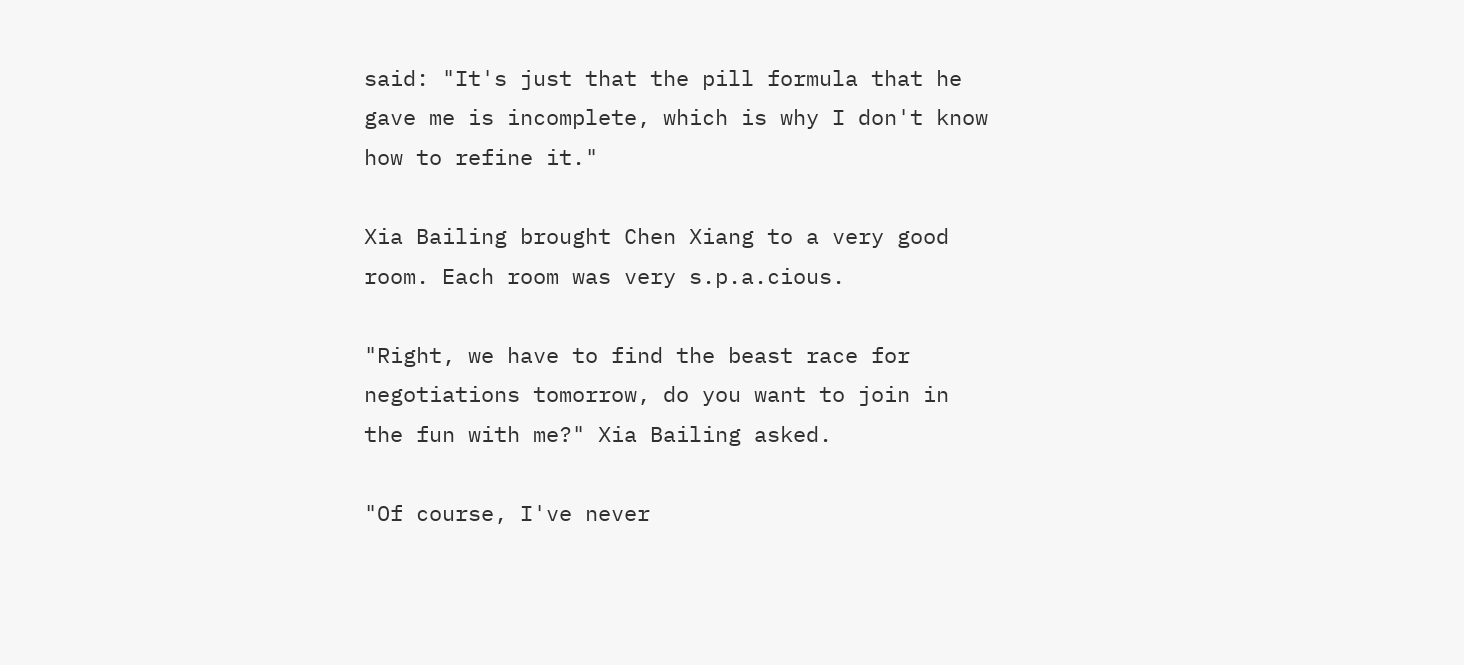said: "It's just that the pill formula that he gave me is incomplete, which is why I don't know how to refine it."

Xia Bailing brought Chen Xiang to a very good room. Each room was very s.p.a.cious.

"Right, we have to find the beast race for negotiations tomorrow, do you want to join in the fun with me?" Xia Bailing asked.

"Of course, I've never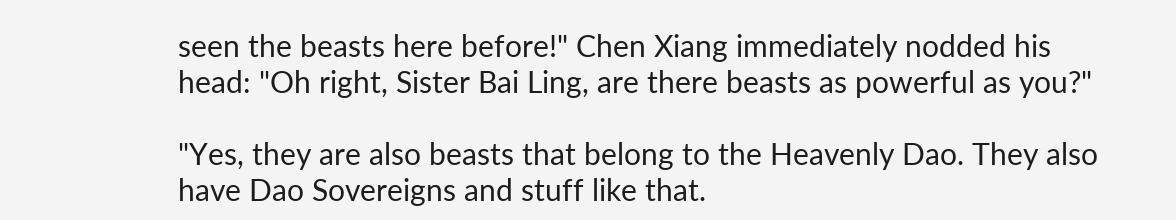seen the beasts here before!" Chen Xiang immediately nodded his head: "Oh right, Sister Bai Ling, are there beasts as powerful as you?"

"Yes, they are also beasts that belong to the Heavenly Dao. They also have Dao Sovereigns and stuff like that.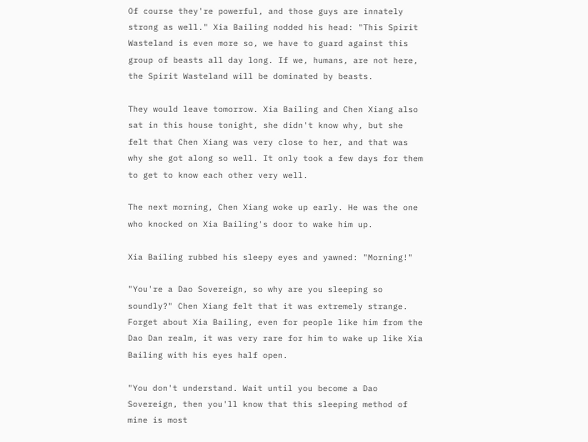Of course they're powerful, and those guys are innately strong as well." Xia Bailing nodded his head: "This Spirit Wasteland is even more so, we have to guard against this group of beasts all day long. If we, humans, are not here, the Spirit Wasteland will be dominated by beasts.

They would leave tomorrow. Xia Bailing and Chen Xiang also sat in this house tonight, she didn't know why, but she felt that Chen Xiang was very close to her, and that was why she got along so well. It only took a few days for them to get to know each other very well.

The next morning, Chen Xiang woke up early. He was the one who knocked on Xia Bailing's door to wake him up.

Xia Bailing rubbed his sleepy eyes and yawned: "Morning!"

"You're a Dao Sovereign, so why are you sleeping so soundly?" Chen Xiang felt that it was extremely strange. Forget about Xia Bailing, even for people like him from the Dao Dan realm, it was very rare for him to wake up like Xia Bailing with his eyes half open.

"You don't understand. Wait until you become a Dao Sovereign, then you'll know that this sleeping method of mine is most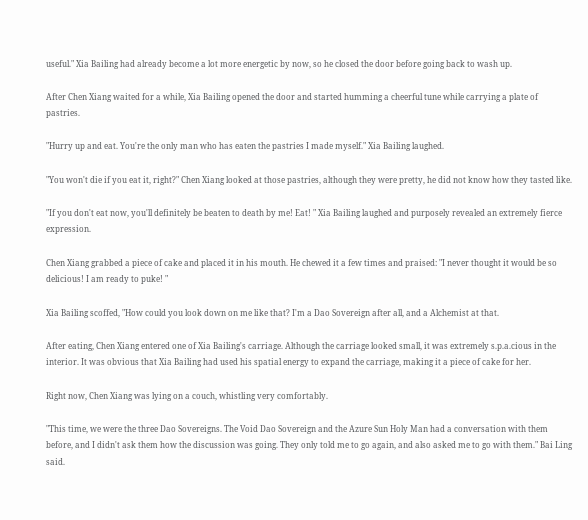useful." Xia Bailing had already become a lot more energetic by now, so he closed the door before going back to wash up.

After Chen Xiang waited for a while, Xia Bailing opened the door and started humming a cheerful tune while carrying a plate of pastries.

"Hurry up and eat. You're the only man who has eaten the pastries I made myself." Xia Bailing laughed.

"You won't die if you eat it, right?" Chen Xiang looked at those pastries, although they were pretty, he did not know how they tasted like.

"If you don't eat now, you'll definitely be beaten to death by me! Eat! " Xia Bailing laughed and purposely revealed an extremely fierce expression.

Chen Xiang grabbed a piece of cake and placed it in his mouth. He chewed it a few times and praised: "I never thought it would be so delicious! I am ready to puke! "

Xia Bailing scoffed, "How could you look down on me like that? I'm a Dao Sovereign after all, and a Alchemist at that.

After eating, Chen Xiang entered one of Xia Bailing's carriage. Although the carriage looked small, it was extremely s.p.a.cious in the interior. It was obvious that Xia Bailing had used his spatial energy to expand the carriage, making it a piece of cake for her.

Right now, Chen Xiang was lying on a couch, whistling very comfortably.

"This time, we were the three Dao Sovereigns. The Void Dao Sovereign and the Azure Sun Holy Man had a conversation with them before, and I didn't ask them how the discussion was going. They only told me to go again, and also asked me to go with them." Bai Ling said.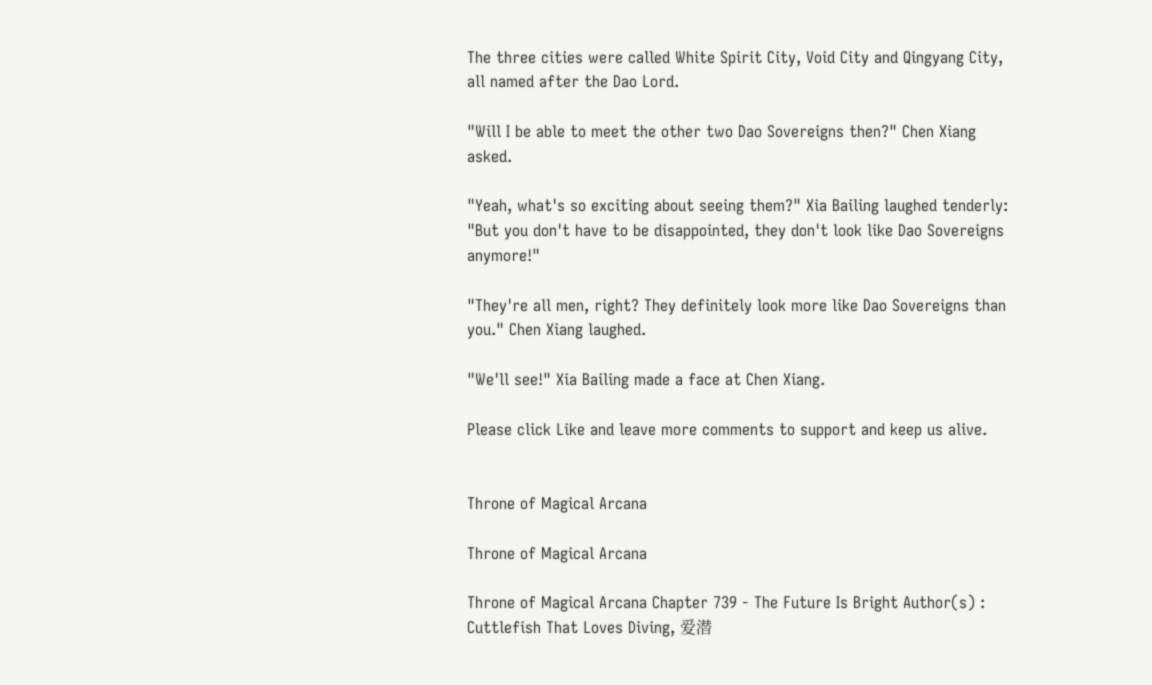The three cities were called White Spirit City, Void City and Qingyang City, all named after the Dao Lord.

"Will I be able to meet the other two Dao Sovereigns then?" Chen Xiang asked.

"Yeah, what's so exciting about seeing them?" Xia Bailing laughed tenderly: "But you don't have to be disappointed, they don't look like Dao Sovereigns anymore!"

"They're all men, right? They definitely look more like Dao Sovereigns than you." Chen Xiang laughed.

"We'll see!" Xia Bailing made a face at Chen Xiang.

Please click Like and leave more comments to support and keep us alive.


Throne of Magical Arcana

Throne of Magical Arcana

Throne of Magical Arcana Chapter 739 - The Future Is Bright Author(s) : Cuttlefish That Loves Diving, 爱潜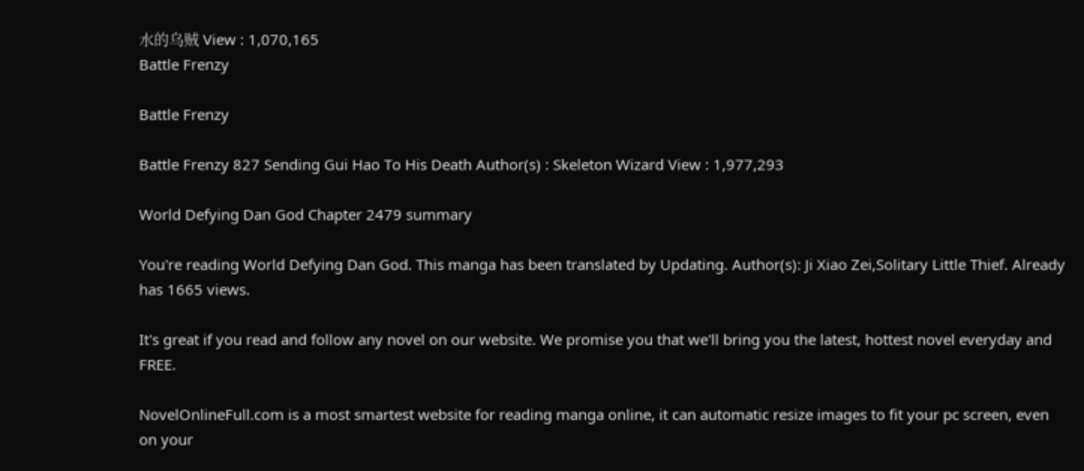水的乌贼 View : 1,070,165
Battle Frenzy

Battle Frenzy

Battle Frenzy 827 Sending Gui Hao To His Death Author(s) : Skeleton Wizard View : 1,977,293

World Defying Dan God Chapter 2479 summary

You're reading World Defying Dan God. This manga has been translated by Updating. Author(s): Ji Xiao Zei,Solitary Little Thief. Already has 1665 views.

It's great if you read and follow any novel on our website. We promise you that we'll bring you the latest, hottest novel everyday and FREE.

NovelOnlineFull.com is a most smartest website for reading manga online, it can automatic resize images to fit your pc screen, even on your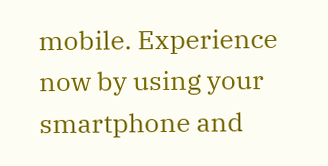mobile. Experience now by using your smartphone and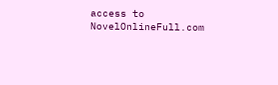access to NovelOnlineFull.com